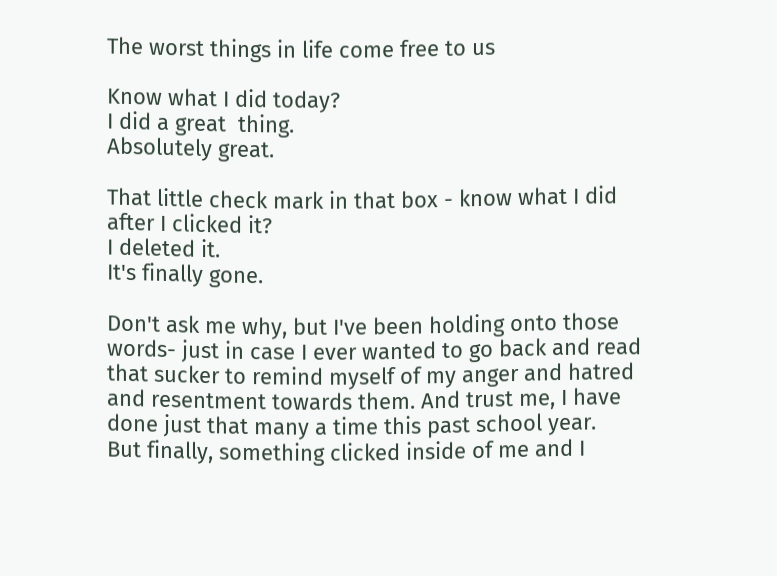The worst things in life come free to us

Know what I did today?
I did a great  thing.
Absolutely great.

That little check mark in that box - know what I did after I clicked it?
I deleted it.
It's finally gone.

Don't ask me why, but I've been holding onto those words- just in case I ever wanted to go back and read that sucker to remind myself of my anger and hatred and resentment towards them. And trust me, I have done just that many a time this past school year.
But finally, something clicked inside of me and I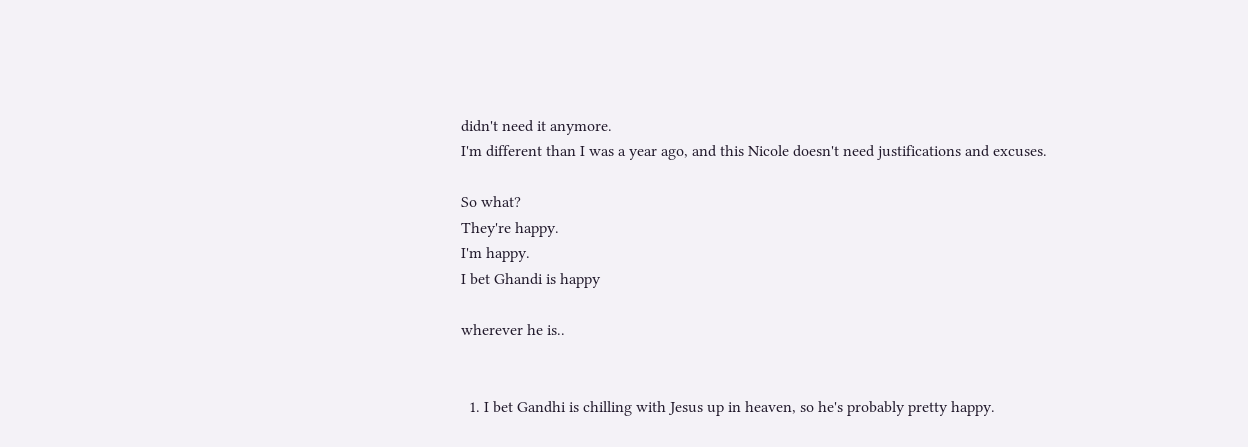didn't need it anymore.
I'm different than I was a year ago, and this Nicole doesn't need justifications and excuses.

So what?
They're happy.
I'm happy.
I bet Ghandi is happy

wherever he is..


  1. I bet Gandhi is chilling with Jesus up in heaven, so he's probably pretty happy.